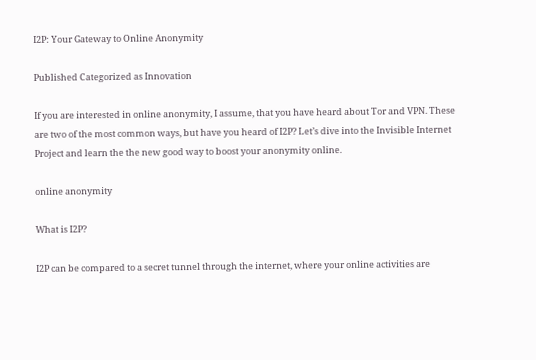I2P: Your Gateway to Online Anonymity

Published Categorized as Innovation

If you are interested in online anonymity, I assume, that you have heard about Tor and VPN. These are two of the most common ways, but have you heard of I2P? Let’s dive into the Invisible Internet Project and learn the the new good way to boost your anonymity online.

online anonymity

What is I2P?

I2P can be compared to a secret tunnel through the internet, where your online activities are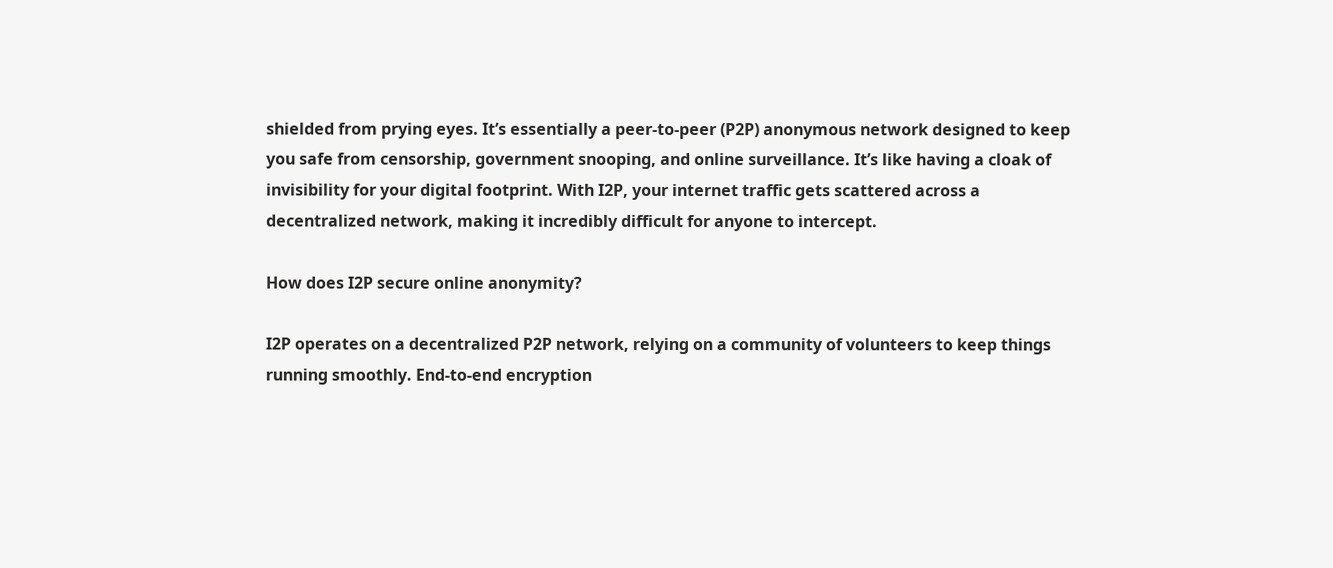shielded from prying eyes. It’s essentially a peer-to-peer (P2P) anonymous network designed to keep you safe from censorship, government snooping, and online surveillance. It’s like having a cloak of invisibility for your digital footprint. With I2P, your internet traffic gets scattered across a decentralized network, making it incredibly difficult for anyone to intercept.

How does I2P secure online anonymity?

I2P operates on a decentralized P2P network, relying on a community of volunteers to keep things running smoothly. End-to-end encryption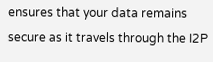ensures that your data remains secure as it travels through the I2P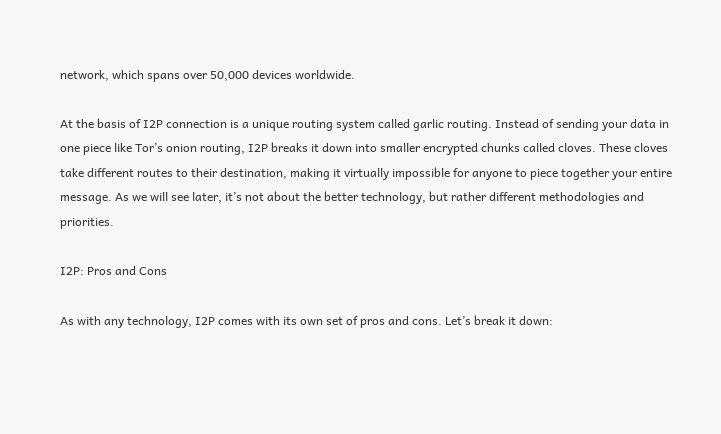network, which spans over 50,000 devices worldwide.

At the basis of I2P connection is a unique routing system called garlic routing. Instead of sending your data in one piece like Tor’s onion routing, I2P breaks it down into smaller encrypted chunks called cloves. These cloves take different routes to their destination, making it virtually impossible for anyone to piece together your entire message. As we will see later, it’s not about the better technology, but rather different methodologies and priorities.

I2P: Pros and Cons

As with any technology, I2P comes with its own set of pros and cons. Let’s break it down: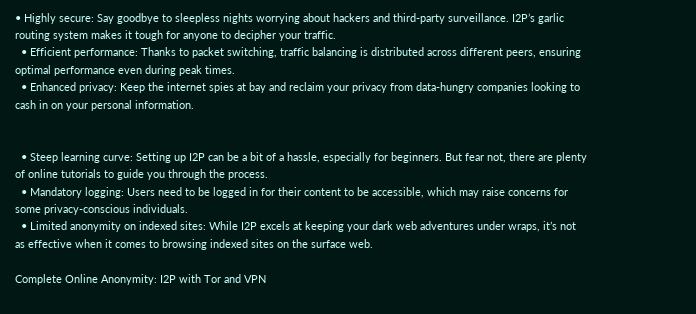• Highly secure: Say goodbye to sleepless nights worrying about hackers and third-party surveillance. I2P’s garlic routing system makes it tough for anyone to decipher your traffic.
  • Efficient performance: Thanks to packet switching, traffic balancing is distributed across different peers, ensuring optimal performance even during peak times.
  • Enhanced privacy: Keep the internet spies at bay and reclaim your privacy from data-hungry companies looking to cash in on your personal information.


  • Steep learning curve: Setting up I2P can be a bit of a hassle, especially for beginners. But fear not, there are plenty of online tutorials to guide you through the process.
  • Mandatory logging: Users need to be logged in for their content to be accessible, which may raise concerns for some privacy-conscious individuals.
  • Limited anonymity on indexed sites: While I2P excels at keeping your dark web adventures under wraps, it’s not as effective when it comes to browsing indexed sites on the surface web.

Complete Online Anonymity: I2P with Tor and VPN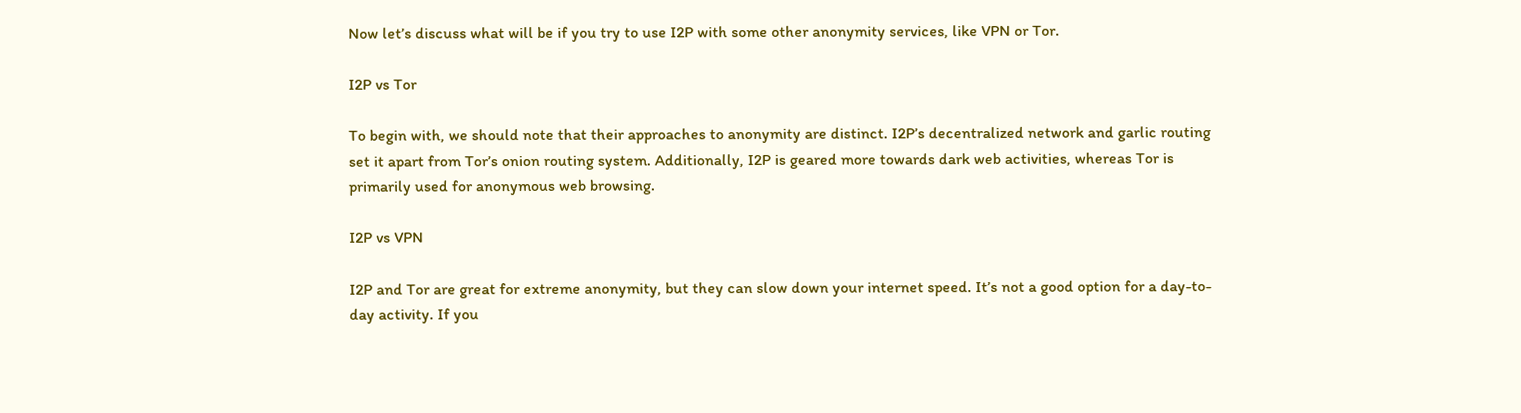Now let’s discuss what will be if you try to use I2P with some other anonymity services, like VPN or Tor.

I2P vs Tor

To begin with, we should note that their approaches to anonymity are distinct. I2P’s decentralized network and garlic routing set it apart from Tor’s onion routing system. Additionally, I2P is geared more towards dark web activities, whereas Tor is primarily used for anonymous web browsing.

I2P vs VPN

I2P and Tor are great for extreme anonymity, but they can slow down your internet speed. It’s not a good option for a day-to-day activity. If you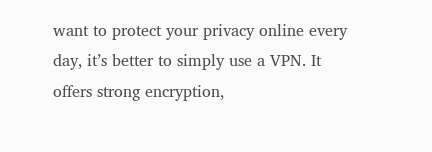want to protect your privacy online every day, it’s better to simply use a VPN. It offers strong encryption,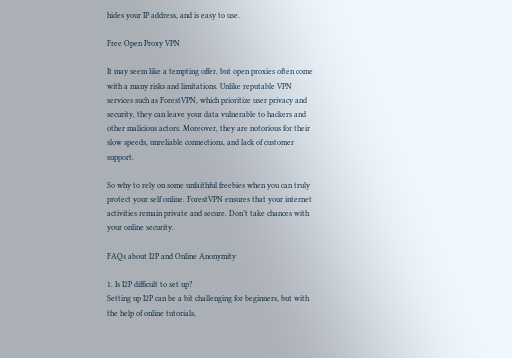hides your IP address, and is easy to use.

Free Open Proxy VPN

It may seem like a tempting offer, but open proxies often come with a many risks and limitations. Unlike reputable VPN services such as ForestVPN, which prioritize user privacy and security, they can leave your data vulnerable to hackers and other malicious actors. Moreover, they are notorious for their slow speeds, unreliable connections, and lack of customer support.

So why to rely on some unfaithful freebies when you can truly protect your self online. ForestVPN ensures that your internet activities remain private and secure. Don’t take chances with your online security.

FAQs about I2P and Online Anonymity

1. Is I2P difficult to set up?
Setting up I2P can be a bit challenging for beginners, but with the help of online tutorials,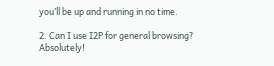you’ll be up and running in no time.

2. Can I use I2P for general browsing?
Absolutely!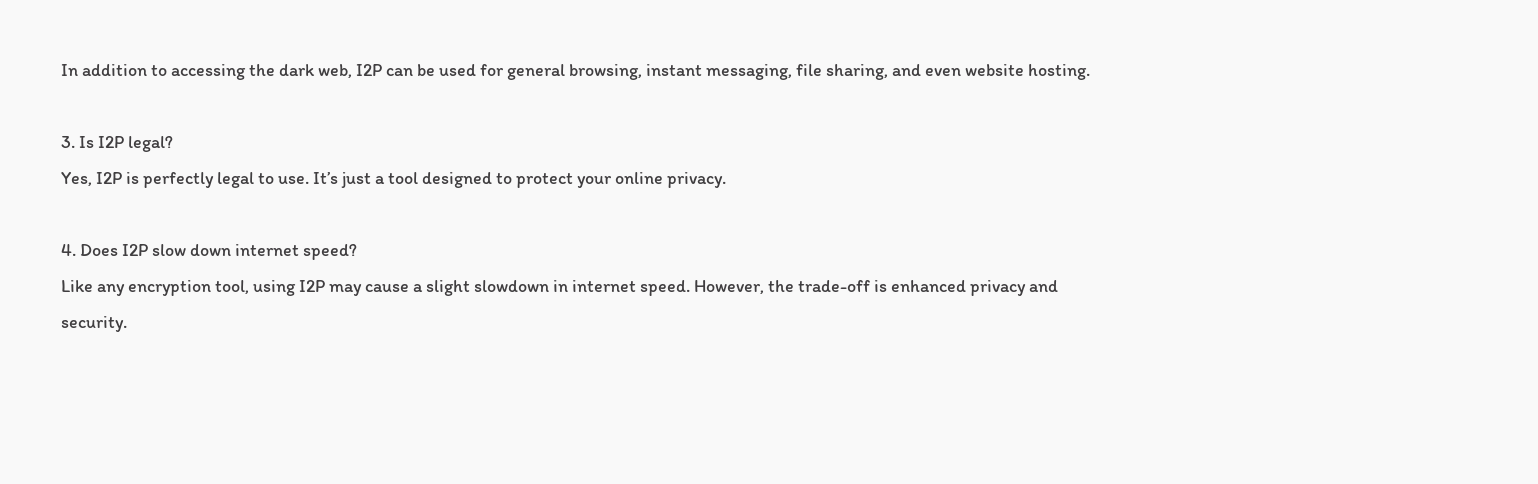In addition to accessing the dark web, I2P can be used for general browsing, instant messaging, file sharing, and even website hosting.

3. Is I2P legal?
Yes, I2P is perfectly legal to use. It’s just a tool designed to protect your online privacy.

4. Does I2P slow down internet speed?
Like any encryption tool, using I2P may cause a slight slowdown in internet speed. However, the trade-off is enhanced privacy and security.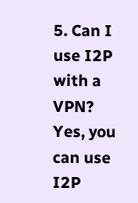5. Can I use I2P with a VPN?
Yes, you can use I2P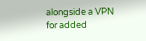alongside a VPN for added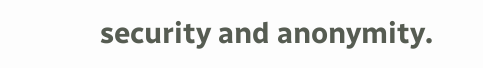security and anonymity.